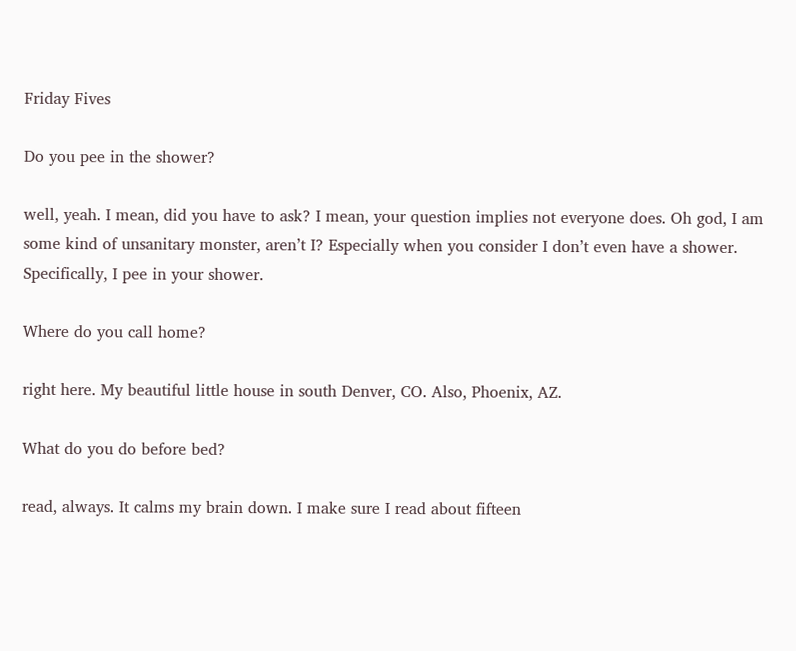Friday Fives

Do you pee in the shower?

well, yeah. I mean, did you have to ask? I mean, your question implies not everyone does. Oh god, I am some kind of unsanitary monster, aren’t I? Especially when you consider I don’t even have a shower. Specifically, I pee in your shower.

Where do you call home?

right here. My beautiful little house in south Denver, CO. Also, Phoenix, AZ.

What do you do before bed?

read, always. It calms my brain down. I make sure I read about fifteen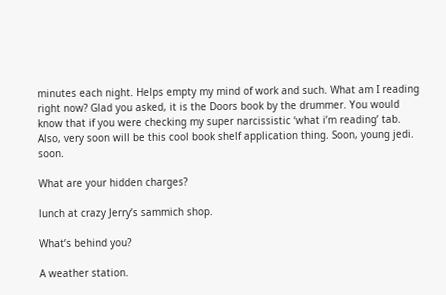minutes each night. Helps empty my mind of work and such. What am I reading right now? Glad you asked, it is the Doors book by the drummer. You would know that if you were checking my super narcissistic ‘what i’m reading’ tab. Also, very soon will be this cool book shelf application thing. Soon, young jedi. soon.

What are your hidden charges?

lunch at crazy Jerry’s sammich shop.

What’s behind you?

A weather station.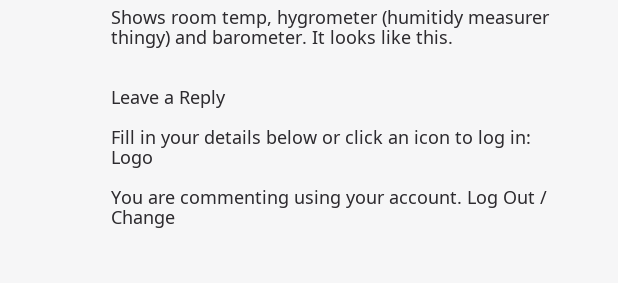Shows room temp, hygrometer (humitidy measurer thingy) and barometer. It looks like this.


Leave a Reply

Fill in your details below or click an icon to log in: Logo

You are commenting using your account. Log Out /  Change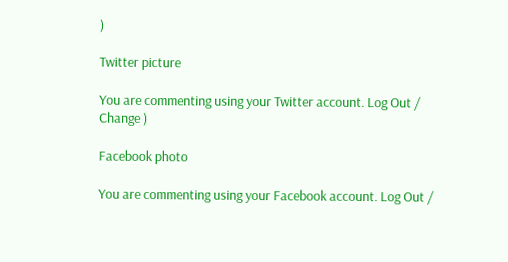)

Twitter picture

You are commenting using your Twitter account. Log Out /  Change )

Facebook photo

You are commenting using your Facebook account. Log Out /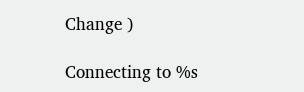Change )

Connecting to %s